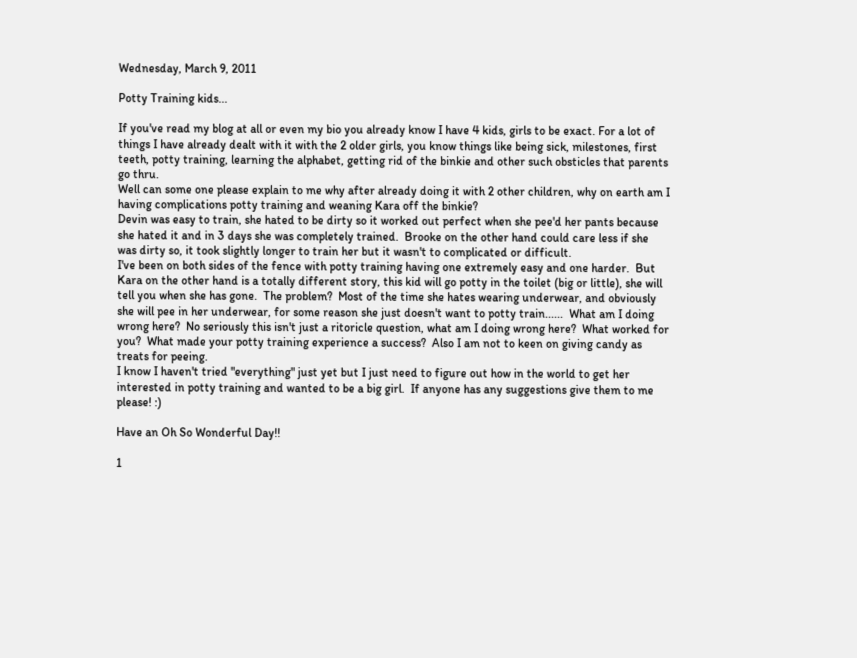Wednesday, March 9, 2011

Potty Training kids...

If you've read my blog at all or even my bio you already know I have 4 kids, girls to be exact. For a lot of things I have already dealt with it with the 2 older girls, you know things like being sick, milestones, first teeth, potty training, learning the alphabet, getting rid of the binkie and other such obsticles that parents go thru.
Well can some one please explain to me why after already doing it with 2 other children, why on earth am I having complications potty training and weaning Kara off the binkie?
Devin was easy to train, she hated to be dirty so it worked out perfect when she pee'd her pants because she hated it and in 3 days she was completely trained.  Brooke on the other hand could care less if she was dirty so, it took slightly longer to train her but it wasn't to complicated or difficult.
I've been on both sides of the fence with potty training having one extremely easy and one harder.  But Kara on the other hand is a totally different story, this kid will go potty in the toilet (big or little), she will tell you when she has gone.  The problem?  Most of the time she hates wearing underwear, and obviously she will pee in her underwear, for some reason she just doesn't want to potty train......  What am I doing wrong here?  No seriously this isn't just a ritoricle question, what am I doing wrong here?  What worked for you?  What made your potty training experience a success?  Also I am not to keen on giving candy as treats for peeing.
I know I haven't tried "everything" just yet but I just need to figure out how in the world to get her interested in potty training and wanted to be a big girl.  If anyone has any suggestions give them to me please! :)

Have an Oh So Wonderful Day!!

1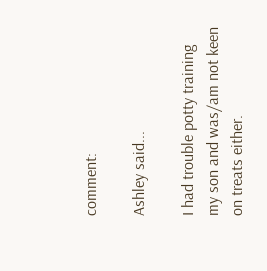comment:

Ashley said...

I had trouble potty training my son and was/am not keen on treats either.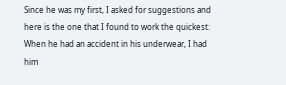Since he was my first, I asked for suggestions and here is the one that I found to work the quickest: When he had an accident in his underwear, I had him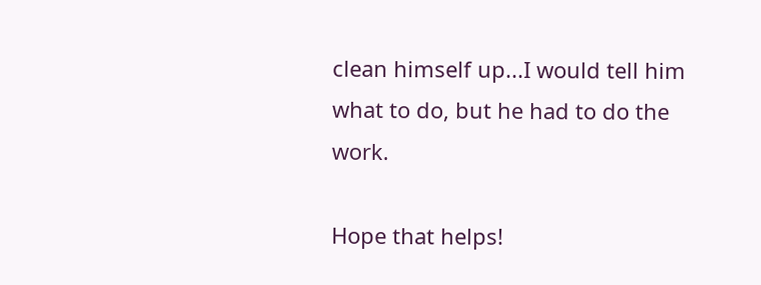clean himself up...I would tell him what to do, but he had to do the work.

Hope that helps!